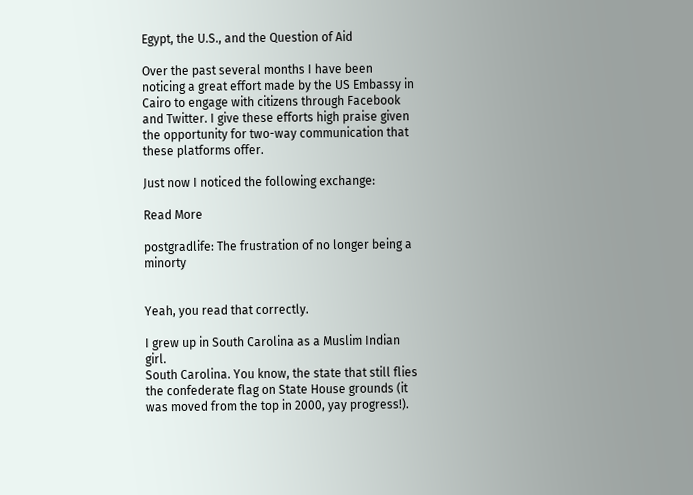Egypt, the U.S., and the Question of Aid

Over the past several months I have been noticing a great effort made by the US Embassy in Cairo to engage with citizens through Facebook and Twitter. I give these efforts high praise given the opportunity for two-way communication that these platforms offer.

Just now I noticed the following exchange:

Read More

postgradlife: The frustration of no longer being a minorty


Yeah, you read that correctly.

I grew up in South Carolina as a Muslim Indian girl.
South Carolina. You know, the state that still flies the confederate flag on State House grounds (it was moved from the top in 2000, yay progress!).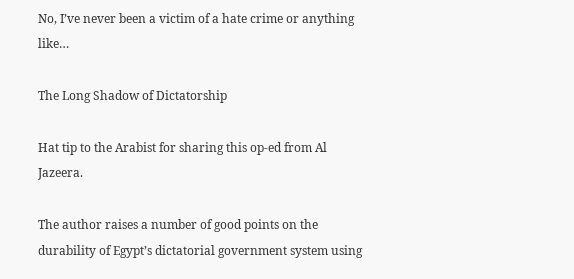No, I’ve never been a victim of a hate crime or anything like…

The Long Shadow of Dictatorship

Hat tip to the Arabist for sharing this op-ed from Al Jazeera.

The author raises a number of good points on the durability of Egypt’s dictatorial government system using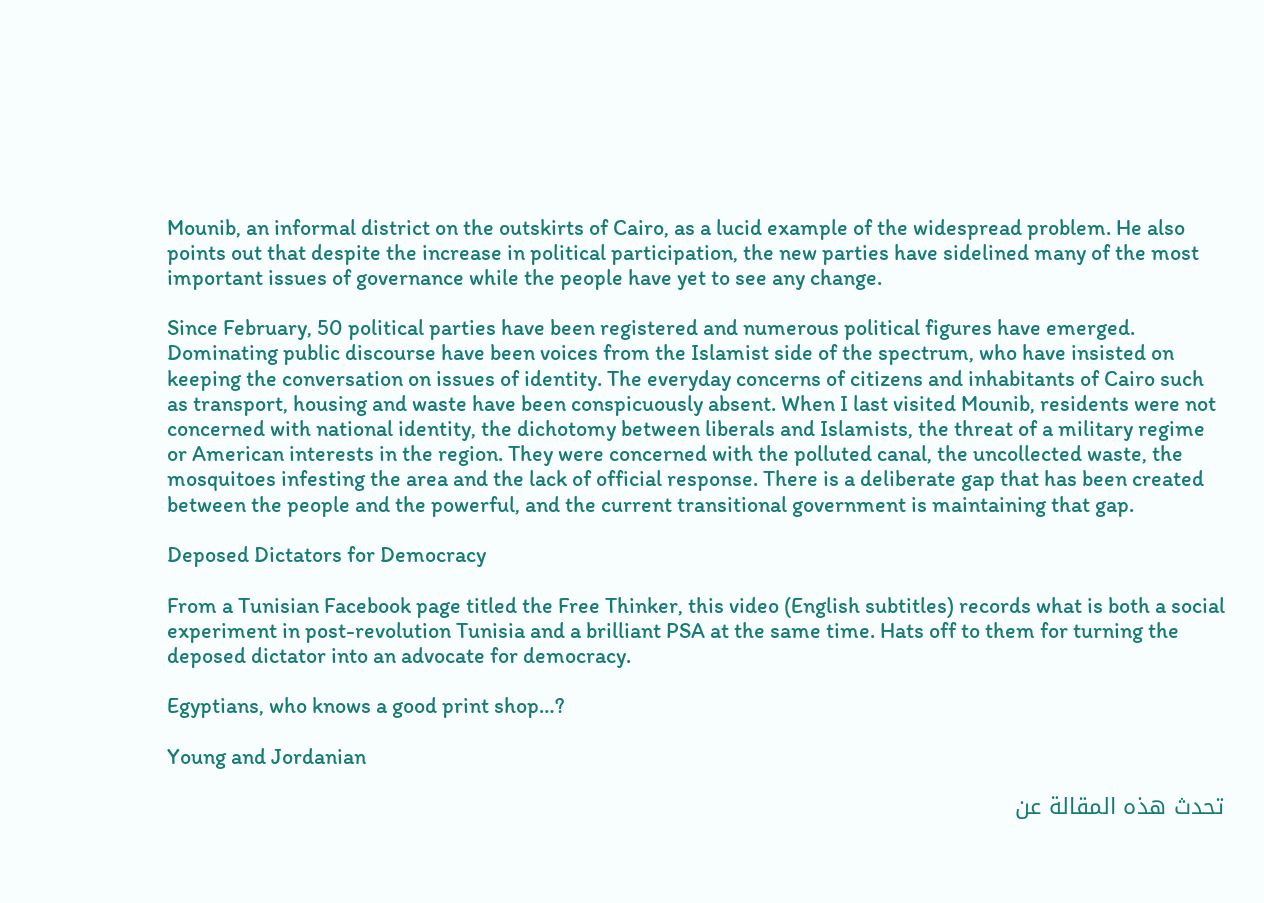Mounib, an informal district on the outskirts of Cairo, as a lucid example of the widespread problem. He also points out that despite the increase in political participation, the new parties have sidelined many of the most important issues of governance while the people have yet to see any change.

Since February, 50 political parties have been registered and numerous political figures have emerged. Dominating public discourse have been voices from the Islamist side of the spectrum, who have insisted on keeping the conversation on issues of identity. The everyday concerns of citizens and inhabitants of Cairo such as transport, housing and waste have been conspicuously absent. When I last visited Mounib, residents were not concerned with national identity, the dichotomy between liberals and Islamists, the threat of a military regime or American interests in the region. They were concerned with the polluted canal, the uncollected waste, the mosquitoes infesting the area and the lack of official response. There is a deliberate gap that has been created between the people and the powerful, and the current transitional government is maintaining that gap.

Deposed Dictators for Democracy

From a Tunisian Facebook page titled the Free Thinker, this video (English subtitles) records what is both a social experiment in post-revolution Tunisia and a brilliant PSA at the same time. Hats off to them for turning the deposed dictator into an advocate for democracy.

Egyptians, who knows a good print shop…?

Young and Jordanian

تحدث هذه المقالة عن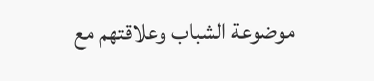موضوعة الشباب وعلاقتهم مع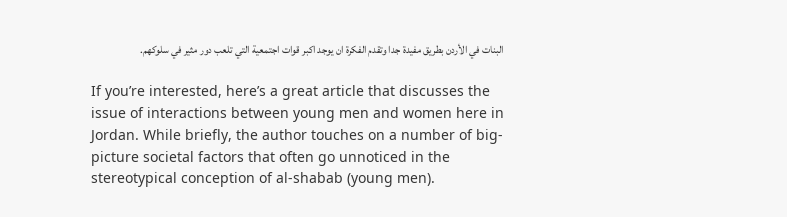البنات في الأردن بطريق مفيدة جدا وتقدم الفكرة ان يوجد اكبر قوات اجتمعية التي تلعب دور مثير في سلوكهم.

If you’re interested, here’s a great article that discusses the issue of interactions between young men and women here in Jordan. While briefly, the author touches on a number of big-picture societal factors that often go unnoticed in the stereotypical conception of al-shabab (young men).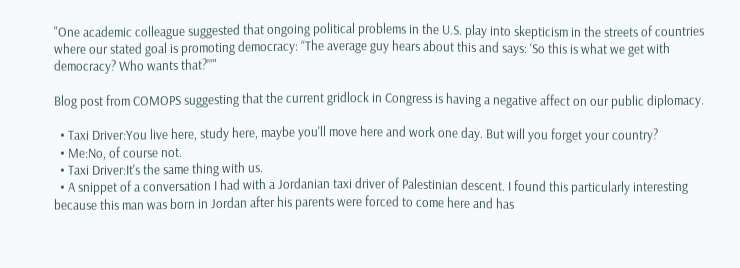"One academic colleague suggested that ongoing political problems in the U.S. play into skepticism in the streets of countries where our stated goal is promoting democracy: “The average guy hears about this and says: ‘So this is what we get with democracy? Who wants that?’”"

Blog post from COMOPS suggesting that the current gridlock in Congress is having a negative affect on our public diplomacy.

  • Taxi Driver:You live here, study here, maybe you'll move here and work one day. But will you forget your country?
  • Me:No, of course not.
  • Taxi Driver:It's the same thing with us.
  • A snippet of a conversation I had with a Jordanian taxi driver of Palestinian descent. I found this particularly interesting because this man was born in Jordan after his parents were forced to come here and has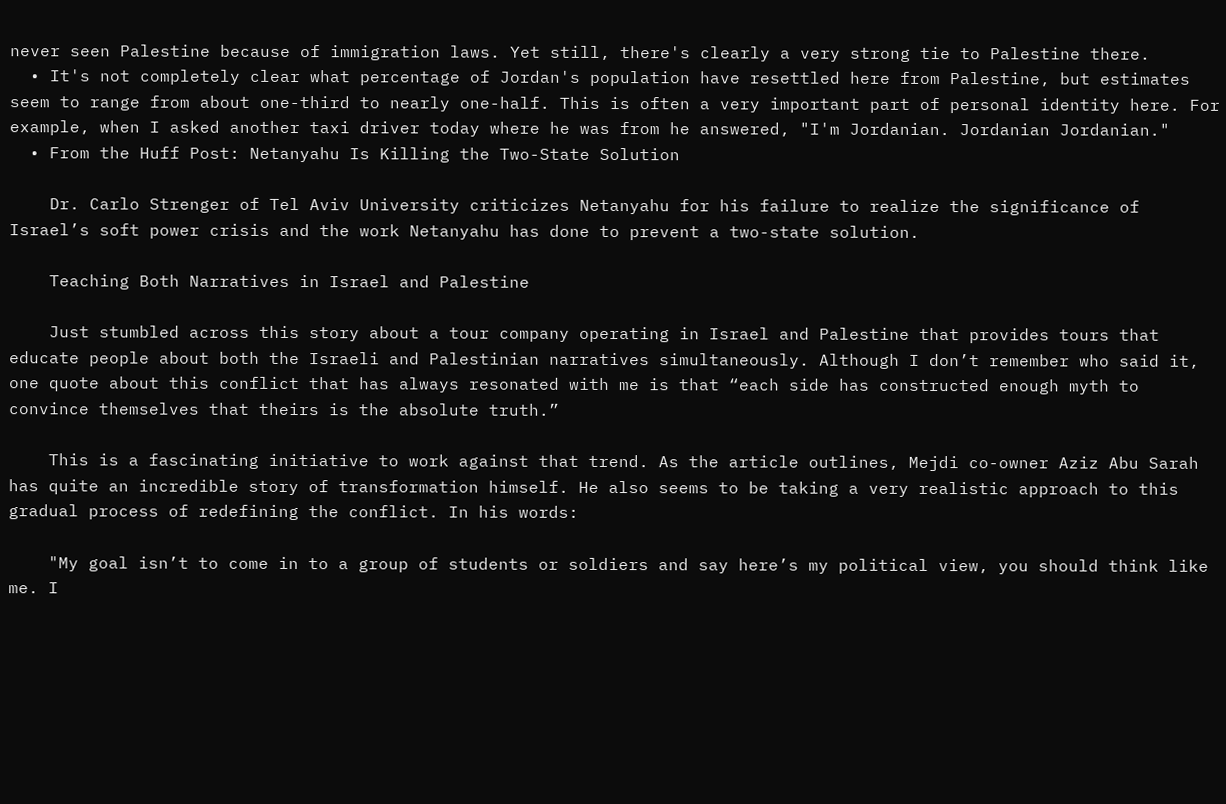never seen Palestine because of immigration laws. Yet still, there's clearly a very strong tie to Palestine there.
  • It's not completely clear what percentage of Jordan's population have resettled here from Palestine, but estimates seem to range from about one-third to nearly one-half. This is often a very important part of personal identity here. For example, when I asked another taxi driver today where he was from he answered, "I'm Jordanian. Jordanian Jordanian."
  • From the Huff Post: Netanyahu Is Killing the Two-State Solution

    Dr. Carlo Strenger of Tel Aviv University criticizes Netanyahu for his failure to realize the significance of Israel’s soft power crisis and the work Netanyahu has done to prevent a two-state solution.

    Teaching Both Narratives in Israel and Palestine

    Just stumbled across this story about a tour company operating in Israel and Palestine that provides tours that educate people about both the Israeli and Palestinian narratives simultaneously. Although I don’t remember who said it, one quote about this conflict that has always resonated with me is that “each side has constructed enough myth to convince themselves that theirs is the absolute truth.”

    This is a fascinating initiative to work against that trend. As the article outlines, Mejdi co-owner Aziz Abu Sarah has quite an incredible story of transformation himself. He also seems to be taking a very realistic approach to this gradual process of redefining the conflict. In his words:

    "My goal isn’t to come in to a group of students or soldiers and say here’s my political view, you should think like me. I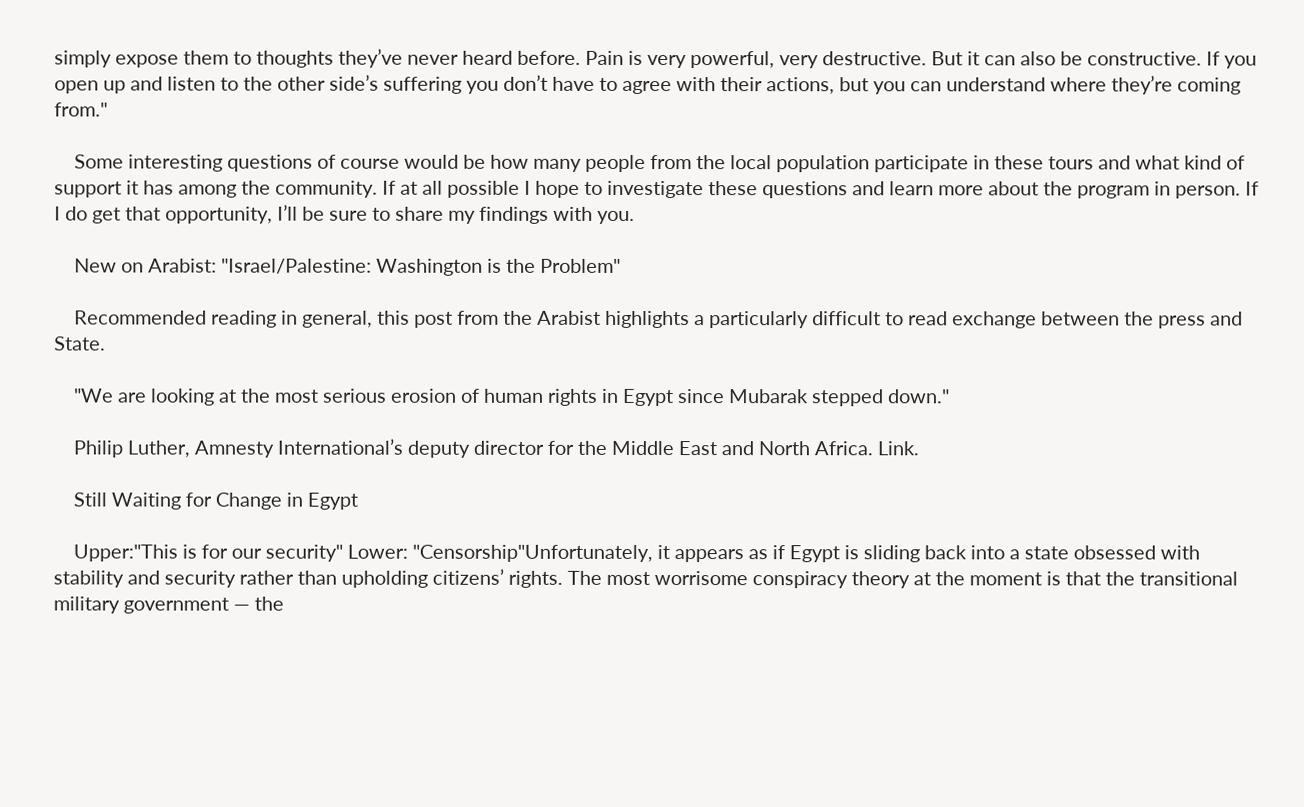simply expose them to thoughts they’ve never heard before. Pain is very powerful, very destructive. But it can also be constructive. If you open up and listen to the other side’s suffering you don’t have to agree with their actions, but you can understand where they’re coming from."

    Some interesting questions of course would be how many people from the local population participate in these tours and what kind of support it has among the community. If at all possible I hope to investigate these questions and learn more about the program in person. If I do get that opportunity, I’ll be sure to share my findings with you.

    New on Arabist: "Israel/Palestine: Washington is the Problem"

    Recommended reading in general, this post from the Arabist highlights a particularly difficult to read exchange between the press and State.

    "We are looking at the most serious erosion of human rights in Egypt since Mubarak stepped down."

    Philip Luther, Amnesty International’s deputy director for the Middle East and North Africa. Link.

    Still Waiting for Change in Egypt

    Upper:"This is for our security" Lower: "Censorship"Unfortunately, it appears as if Egypt is sliding back into a state obsessed with stability and security rather than upholding citizens’ rights. The most worrisome conspiracy theory at the moment is that the transitional military government — the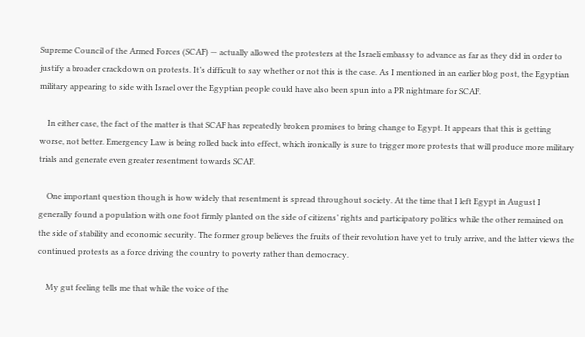Supreme Council of the Armed Forces (SCAF) — actually allowed the protesters at the Israeli embassy to advance as far as they did in order to justify a broader crackdown on protests. It’s difficult to say whether or not this is the case. As I mentioned in an earlier blog post, the Egyptian military appearing to side with Israel over the Egyptian people could have also been spun into a PR nightmare for SCAF.

    In either case, the fact of the matter is that SCAF has repeatedly broken promises to bring change to Egypt. It appears that this is getting worse, not better. Emergency Law is being rolled back into effect, which ironically is sure to trigger more protests that will produce more military trials and generate even greater resentment towards SCAF.

    One important question though is how widely that resentment is spread throughout society. At the time that I left Egypt in August I generally found a population with one foot firmly planted on the side of citizens’ rights and participatory politics while the other remained on the side of stability and economic security. The former group believes the fruits of their revolution have yet to truly arrive, and the latter views the continued protests as a force driving the country to poverty rather than democracy.

    My gut feeling tells me that while the voice of the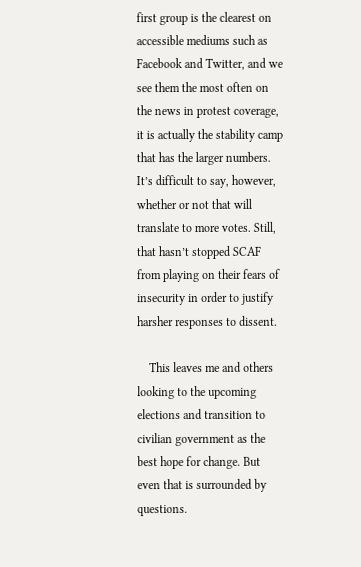first group is the clearest on accessible mediums such as Facebook and Twitter, and we see them the most often on the news in protest coverage, it is actually the stability camp that has the larger numbers. It’s difficult to say, however, whether or not that will translate to more votes. Still, that hasn’t stopped SCAF from playing on their fears of insecurity in order to justify harsher responses to dissent.

    This leaves me and others looking to the upcoming elections and transition to civilian government as the best hope for change. But even that is surrounded by questions.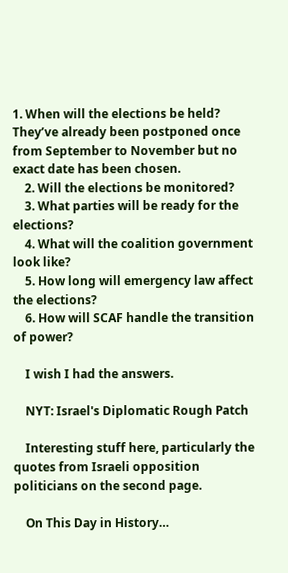1. When will the elections be held? They’ve already been postponed once from September to November but no exact date has been chosen.
    2. Will the elections be monitored?
    3. What parties will be ready for the elections?
    4. What will the coalition government look like?
    5. How long will emergency law affect the elections?
    6. How will SCAF handle the transition of power?

    I wish I had the answers.

    NYT: Israel's Diplomatic Rough Patch

    Interesting stuff here, particularly the quotes from Israeli opposition politicians on the second page.

    On This Day in History…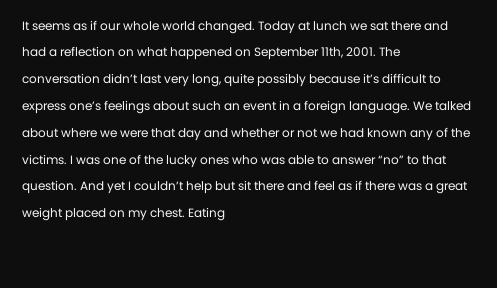It seems as if our whole world changed. Today at lunch we sat there and had a reflection on what happened on September 11th, 2001. The conversation didn’t last very long, quite possibly because it’s difficult to express one’s feelings about such an event in a foreign language. We talked about where we were that day and whether or not we had known any of the victims. I was one of the lucky ones who was able to answer “no” to that question. And yet I couldn’t help but sit there and feel as if there was a great weight placed on my chest. Eating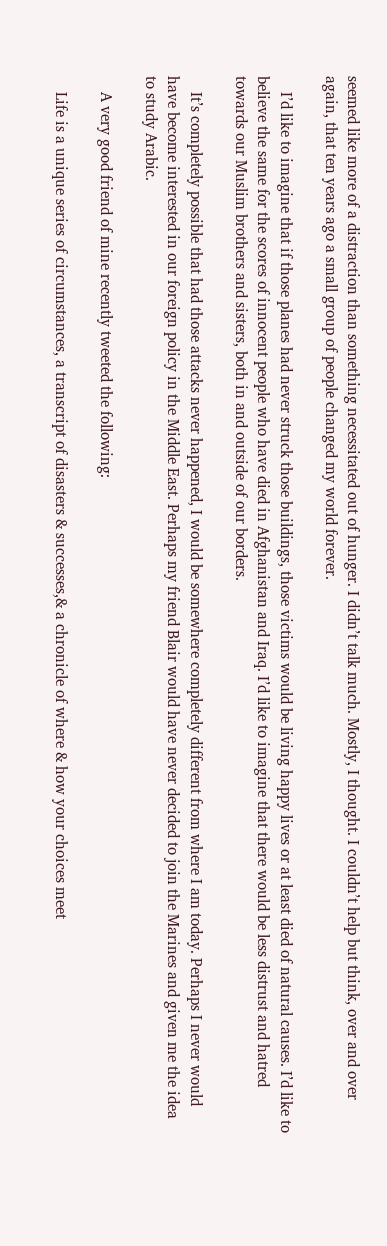seemed like more of a distraction than something necessitated out of hunger. I didn’t talk much. Mostly, I thought. I couldn’t help but think, over and over again, that ten years ago a small group of people changed my world forever.

    I’d like to imagine that if those planes had never struck those buildings, those victims would be living happy lives or at least died of natural causes. I’d like to believe the same for the scores of innocent people who have died in Afghanistan and Iraq. I’d like to imagine that there would be less distrust and hatred towards our Muslim brothers and sisters, both in and outside of our borders.

    It’s completely possible that had those attacks never happened, I would be somewhere completely different from where I am today. Perhaps I never would have become interested in our foreign policy in the Middle East. Perhaps my friend Blair would have never decided to join the Marines and given me the idea to study Arabic.

    A very good friend of mine recently tweeted the following:

    Life is a unique series of circumstances, a transcript of disasters & successes,& a chronicle of where & how your choices meet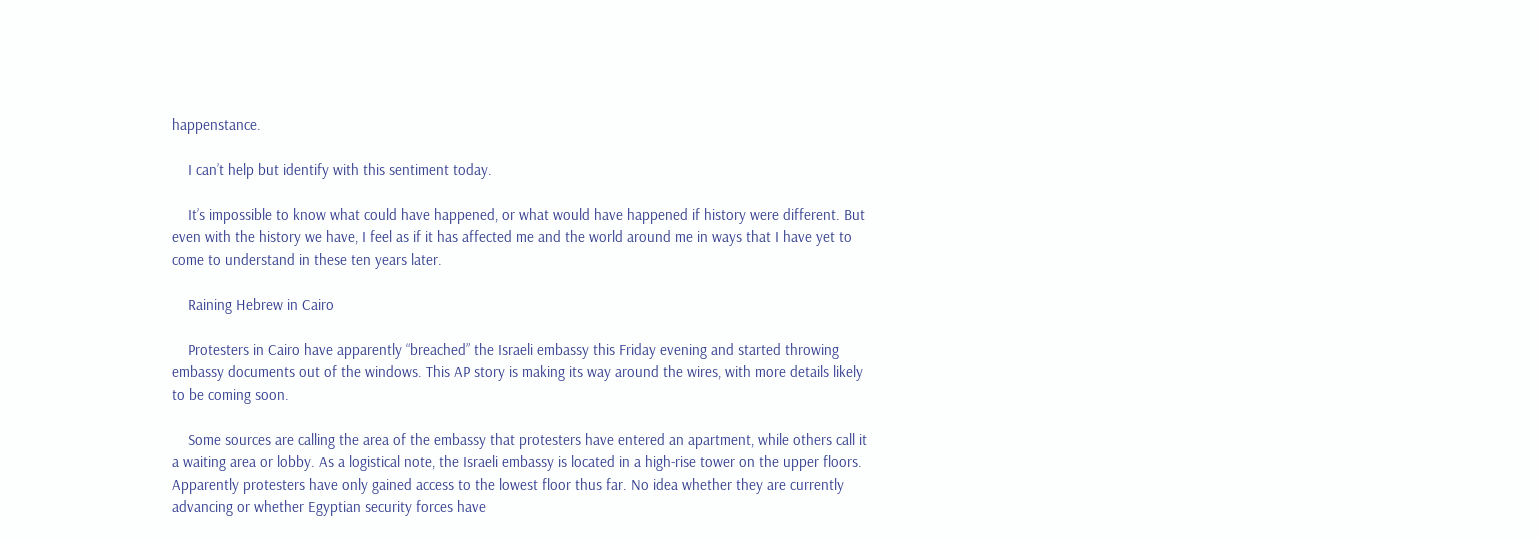happenstance.

    I can’t help but identify with this sentiment today.

    It’s impossible to know what could have happened, or what would have happened if history were different. But even with the history we have, I feel as if it has affected me and the world around me in ways that I have yet to come to understand in these ten years later.

    Raining Hebrew in Cairo

    Protesters in Cairo have apparently “breached” the Israeli embassy this Friday evening and started throwing embassy documents out of the windows. This AP story is making its way around the wires, with more details likely to be coming soon.

    Some sources are calling the area of the embassy that protesters have entered an apartment, while others call it a waiting area or lobby. As a logistical note, the Israeli embassy is located in a high-rise tower on the upper floors. Apparently protesters have only gained access to the lowest floor thus far. No idea whether they are currently advancing or whether Egyptian security forces have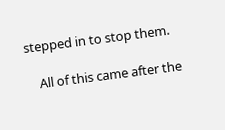stepped in to stop them.

    All of this came after the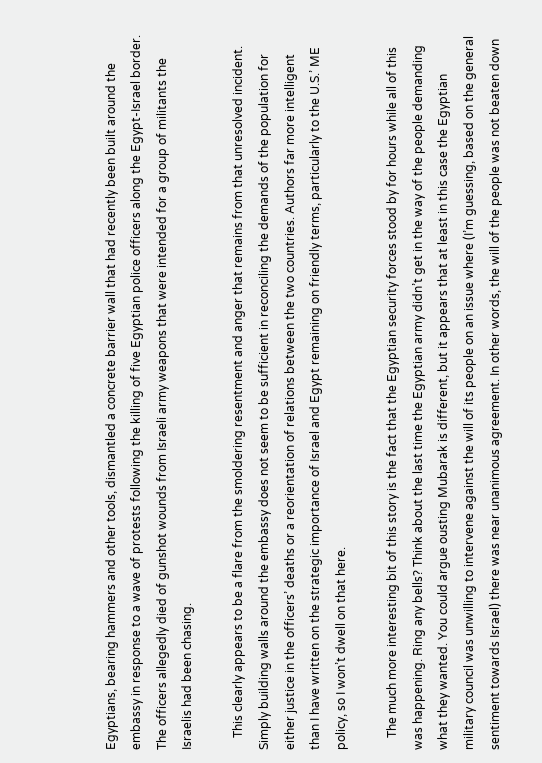Egyptians, bearing hammers and other tools, dismantled a concrete barrier wall that had recently been built around the embassy in response to a wave of protests following the killing of five Egyptian police officers along the Egypt-Israel border. The officers allegedly died of gunshot wounds from Israeli army weapons that were intended for a group of militants the Israelis had been chasing.

    This clearly appears to be a flare from the smoldering resentment and anger that remains from that unresolved incident. Simply building walls around the embassy does not seem to be sufficient in reconciling the demands of the population for either justice in the officers’ deaths or a reorientation of relations between the two countries. Authors far more intelligent than I have written on the strategic importance of Israel and Egypt remaining on friendly terms, particularly to the U.S.’ ME policy, so I won’t dwell on that here.

    The much more interesting bit of this story is the fact that the Egyptian security forces stood by for hours while all of this was happening. Ring any bells? Think about the last time the Egyptian army didn’t get in the way of the people demanding what they wanted. You could argue ousting Mubarak is different, but it appears that at least in this case the Egyptian military council was unwilling to intervene against the will of its people on an issue where (I’m guessing, based on the general sentiment towards Israel) there was near unanimous agreement. In other words, the will of the people was not beaten down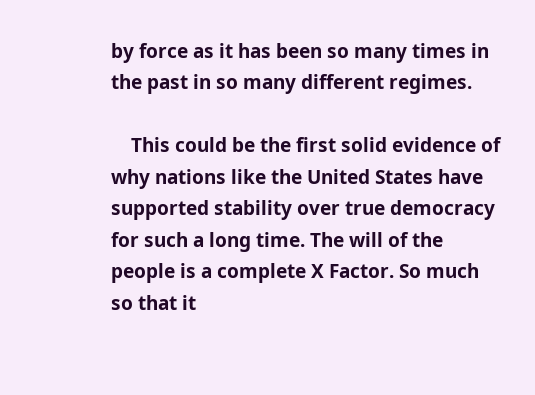by force as it has been so many times in the past in so many different regimes.

    This could be the first solid evidence of why nations like the United States have supported stability over true democracy for such a long time. The will of the people is a complete X Factor. So much so that it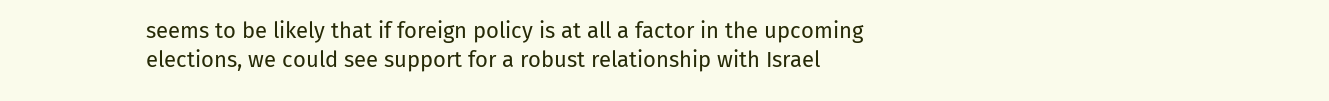seems to be likely that if foreign policy is at all a factor in the upcoming elections, we could see support for a robust relationship with Israel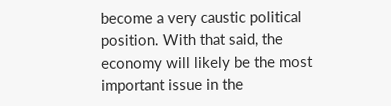become a very caustic political position. With that said, the economy will likely be the most important issue in the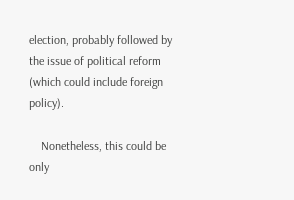election, probably followed by the issue of political reform (which could include foreign policy).

    Nonetheless, this could be only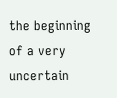the beginning of a very uncertain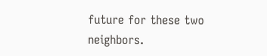future for these two neighbors.